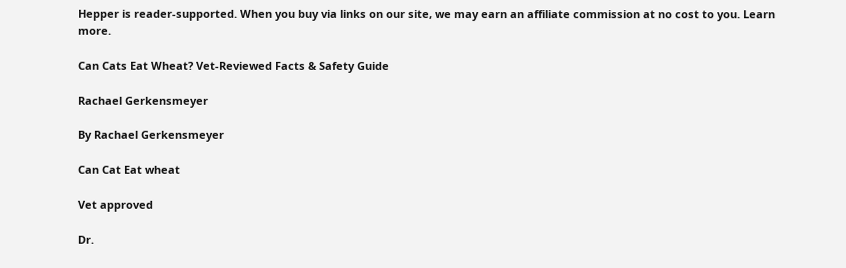Hepper is reader-supported. When you buy via links on our site, we may earn an affiliate commission at no cost to you. Learn more.

Can Cats Eat Wheat? Vet-Reviewed Facts & Safety Guide

Rachael Gerkensmeyer

By Rachael Gerkensmeyer

Can Cat Eat wheat

Vet approved

Dr.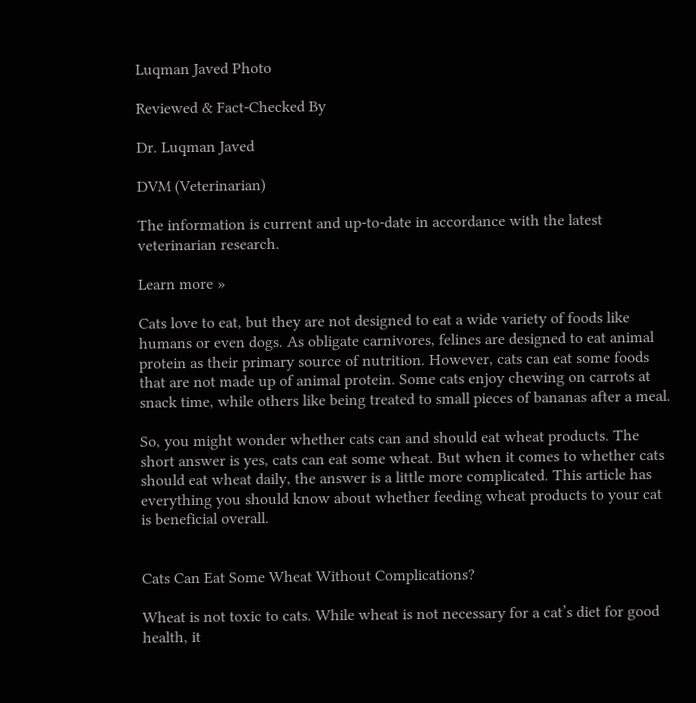Luqman Javed Photo

Reviewed & Fact-Checked By

Dr. Luqman Javed

DVM (Veterinarian)

The information is current and up-to-date in accordance with the latest veterinarian research.

Learn more »

Cats love to eat, but they are not designed to eat a wide variety of foods like humans or even dogs. As obligate carnivores, felines are designed to eat animal protein as their primary source of nutrition. However, cats can eat some foods that are not made up of animal protein. Some cats enjoy chewing on carrots at snack time, while others like being treated to small pieces of bananas after a meal.

So, you might wonder whether cats can and should eat wheat products. The short answer is yes, cats can eat some wheat. But when it comes to whether cats should eat wheat daily, the answer is a little more complicated. This article has everything you should know about whether feeding wheat products to your cat is beneficial overall.


Cats Can Eat Some Wheat Without Complications?

Wheat is not toxic to cats. While wheat is not necessary for a cat’s diet for good health, it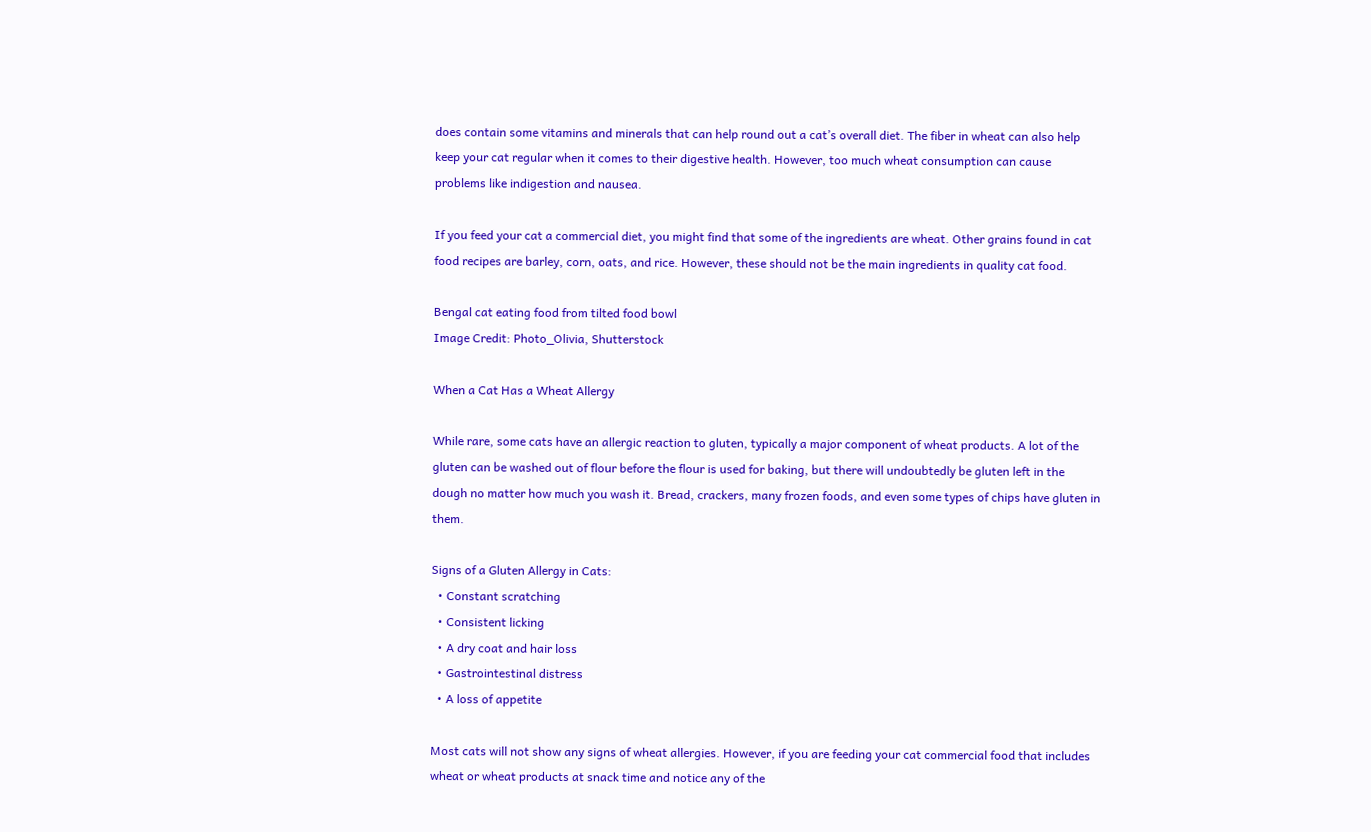does contain some vitamins and minerals that can help round out a cat’s overall diet. The fiber in wheat can also help keep your cat regular when it comes to their digestive health. However, too much wheat consumption can cause problems like indigestion and nausea.

If you feed your cat a commercial diet, you might find that some of the ingredients are wheat. Other grains found in cat food recipes are barley, corn, oats, and rice. However, these should not be the main ingredients in quality cat food.

Bengal cat eating food from tilted food bowl
Image Credit: Photo_Olivia, Shutterstock

When a Cat Has a Wheat Allergy

While rare, some cats have an allergic reaction to gluten, typically a major component of wheat products. A lot of the gluten can be washed out of flour before the flour is used for baking, but there will undoubtedly be gluten left in the dough no matter how much you wash it. Bread, crackers, many frozen foods, and even some types of chips have gluten in them.

Signs of a Gluten Allergy in Cats:
  • Constant scratching
  • Consistent licking
  • A dry coat and hair loss
  • Gastrointestinal distress
  • A loss of appetite

Most cats will not show any signs of wheat allergies. However, if you are feeding your cat commercial food that includes wheat or wheat products at snack time and notice any of the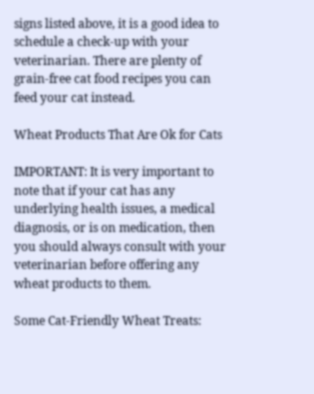signs listed above, it is a good idea to schedule a check-up with your veterinarian. There are plenty of grain-free cat food recipes you can feed your cat instead.

Wheat Products That Are Ok for Cats

IMPORTANT: It is very important to note that if your cat has any underlying health issues, a medical diagnosis, or is on medication, then you should always consult with your veterinarian before offering any wheat products to them.

Some Cat-Friendly Wheat Treats: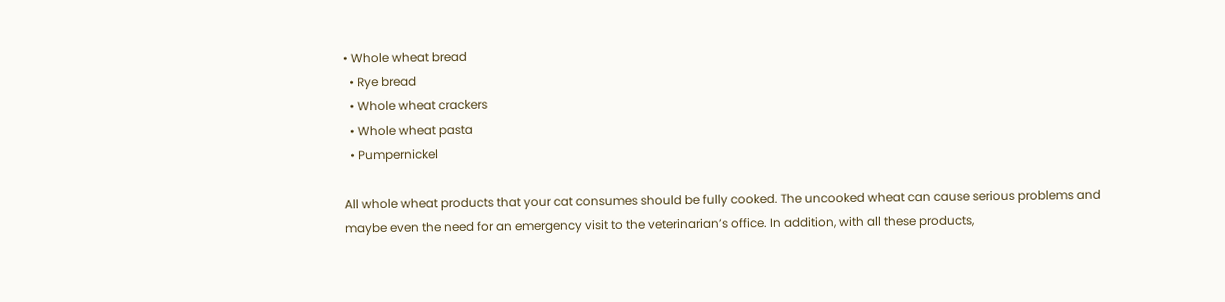• Whole wheat bread
  • Rye bread
  • Whole wheat crackers
  • Whole wheat pasta
  • Pumpernickel

All whole wheat products that your cat consumes should be fully cooked. The uncooked wheat can cause serious problems and maybe even the need for an emergency visit to the veterinarian’s office. In addition, with all these products,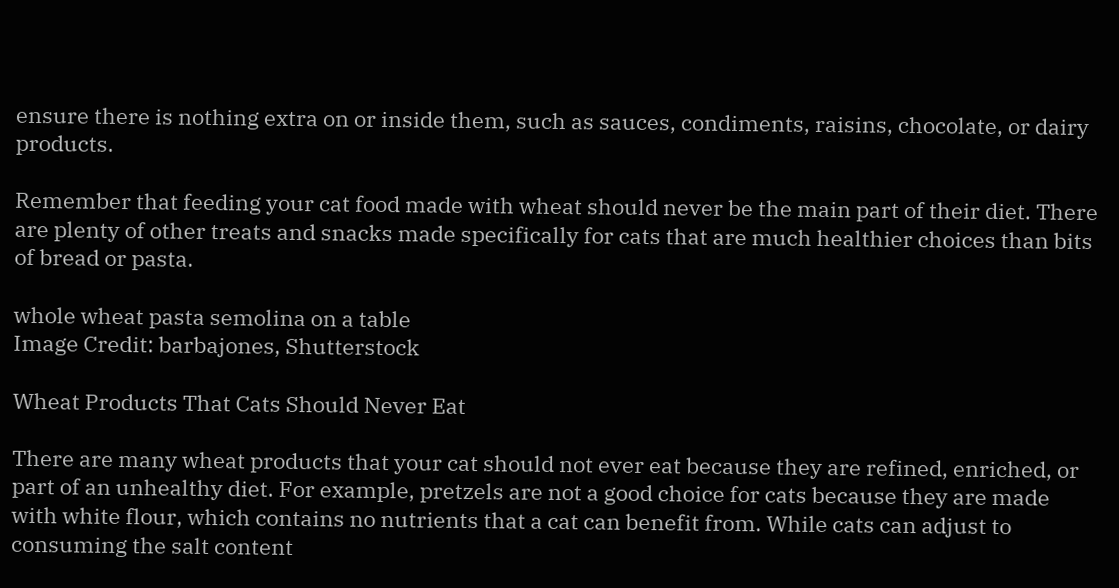ensure there is nothing extra on or inside them, such as sauces, condiments, raisins, chocolate, or dairy products.

Remember that feeding your cat food made with wheat should never be the main part of their diet. There are plenty of other treats and snacks made specifically for cats that are much healthier choices than bits of bread or pasta.

whole wheat pasta semolina on a table
Image Credit: barbajones, Shutterstock

Wheat Products That Cats Should Never Eat

There are many wheat products that your cat should not ever eat because they are refined, enriched, or part of an unhealthy diet. For example, pretzels are not a good choice for cats because they are made with white flour, which contains no nutrients that a cat can benefit from. While cats can adjust to consuming the salt content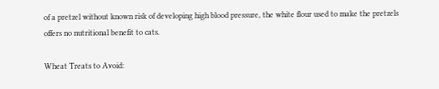of a pretzel without known risk of developing high blood pressure, the white flour used to make the pretzels offers no nutritional benefit to cats.

Wheat Treats to Avoid: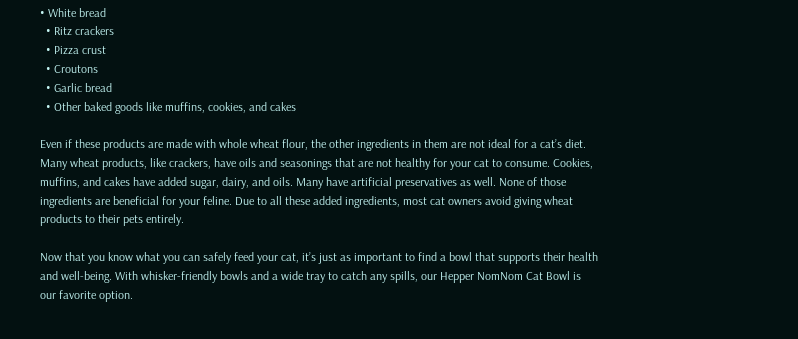• White bread
  • Ritz crackers
  • Pizza crust
  • Croutons
  • Garlic bread
  • Other baked goods like muffins, cookies, and cakes

Even if these products are made with whole wheat flour, the other ingredients in them are not ideal for a cat’s diet. Many wheat products, like crackers, have oils and seasonings that are not healthy for your cat to consume. Cookies, muffins, and cakes have added sugar, dairy, and oils. Many have artificial preservatives as well. None of those ingredients are beneficial for your feline. Due to all these added ingredients, most cat owners avoid giving wheat products to their pets entirely.

Now that you know what you can safely feed your cat, it’s just as important to find a bowl that supports their health and well-being. With whisker-friendly bowls and a wide tray to catch any spills, our Hepper NomNom Cat Bowl is our favorite option.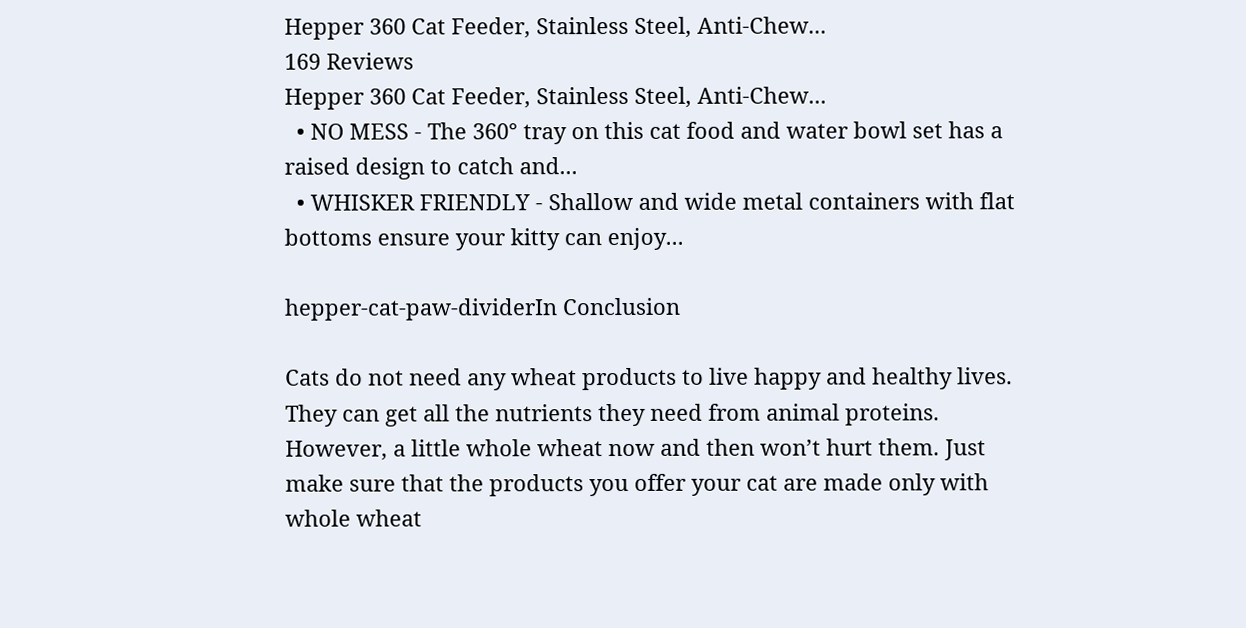Hepper 360 Cat Feeder, Stainless Steel, Anti-Chew...
169 Reviews
Hepper 360 Cat Feeder, Stainless Steel, Anti-Chew...
  • NO MESS - The 360° tray on this cat food and water bowl set has a raised design to catch and...
  • WHISKER FRIENDLY - Shallow and wide metal containers with flat bottoms ensure your kitty can enjoy...

hepper-cat-paw-dividerIn Conclusion

Cats do not need any wheat products to live happy and healthy lives. They can get all the nutrients they need from animal proteins. However, a little whole wheat now and then won’t hurt them. Just make sure that the products you offer your cat are made only with whole wheat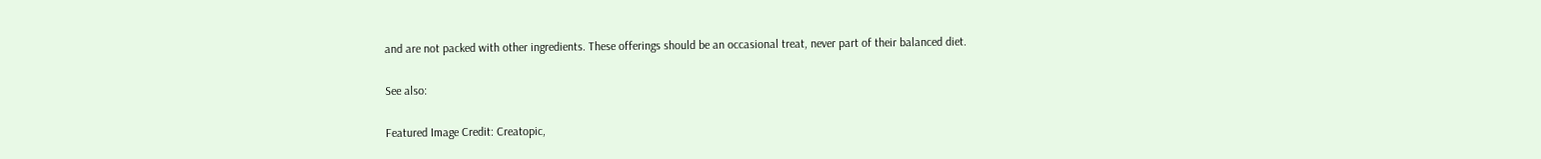and are not packed with other ingredients. These offerings should be an occasional treat, never part of their balanced diet.

See also:

Featured Image Credit: Creatopic,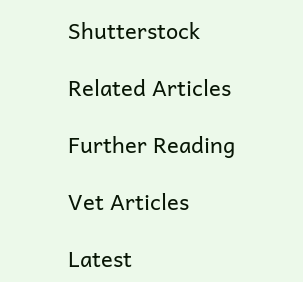Shutterstock

Related Articles

Further Reading

Vet Articles

Latest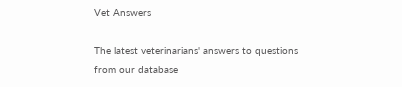Vet Answers

The latest veterinarians' answers to questions from our database